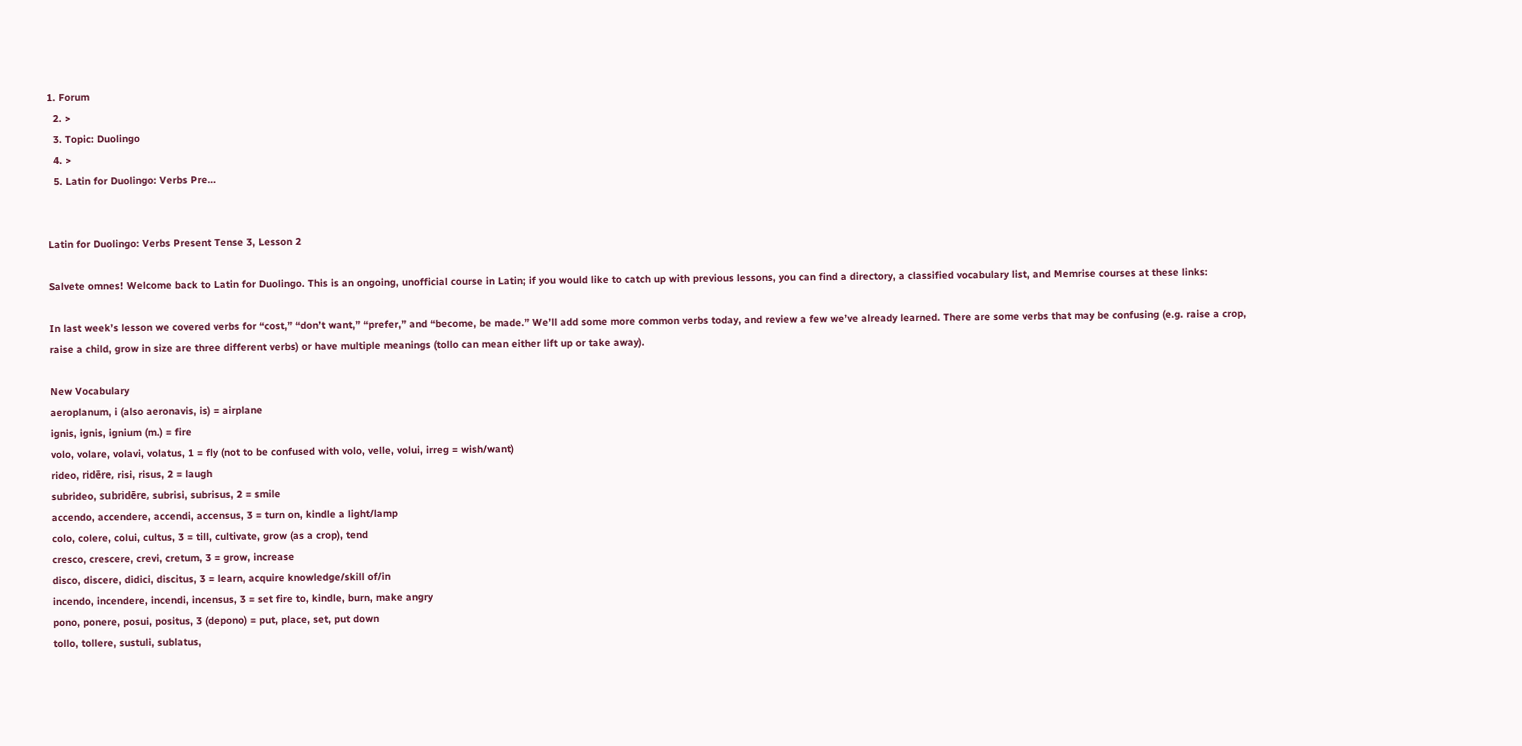1. Forum
  2. >
  3. Topic: Duolingo
  4. >
  5. Latin for Duolingo: Verbs Pre…


Latin for Duolingo: Verbs Present Tense 3, Lesson 2

Salvete omnes! Welcome back to Latin for Duolingo. This is an ongoing, unofficial course in Latin; if you would like to catch up with previous lessons, you can find a directory, a classified vocabulary list, and Memrise courses at these links:

In last week’s lesson we covered verbs for “cost,” “don’t want,” “prefer,” and “become, be made.” We’ll add some more common verbs today, and review a few we’ve already learned. There are some verbs that may be confusing (e.g. raise a crop, raise a child, grow in size are three different verbs) or have multiple meanings (tollo can mean either lift up or take away).

New Vocabulary
aeroplanum, i (also aeronavis, is) = airplane
ignis, ignis, ignium (m.) = fire
volo, volare, volavi, volatus, 1 = fly (not to be confused with volo, velle, volui, irreg = wish/want)
rideo, ridēre, risi, risus, 2 = laugh
subrideo, subridēre, subrisi, subrisus, 2 = smile
accendo, accendere, accendi, accensus, 3 = turn on, kindle a light/lamp
colo, colere, colui, cultus, 3 = till, cultivate, grow (as a crop), tend
cresco, crescere, crevi, cretum, 3 = grow, increase
disco, discere, didici, discitus, 3 = learn, acquire knowledge/skill of/in
incendo, incendere, incendi, incensus, 3 = set fire to, kindle, burn, make angry
pono, ponere, posui, positus, 3 (depono) = put, place, set, put down
tollo, tollere, sustuli, sublatus,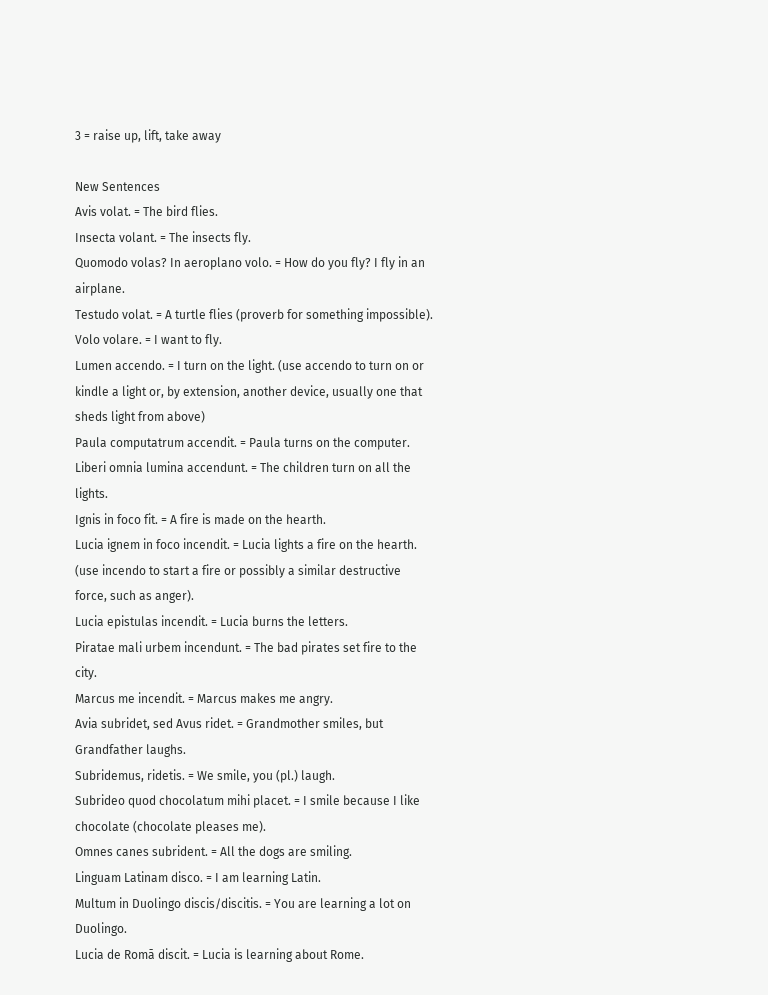3 = raise up, lift, take away

New Sentences
Avis volat. = The bird flies.
Insecta volant. = The insects fly.
Quomodo volas? In aeroplano volo. = How do you fly? I fly in an airplane.
Testudo volat. = A turtle flies (proverb for something impossible).
Volo volare. = I want to fly.
Lumen accendo. = I turn on the light. (use accendo to turn on or kindle a light or, by extension, another device, usually one that sheds light from above)
Paula computatrum accendit. = Paula turns on the computer.
Liberi omnia lumina accendunt. = The children turn on all the lights.
Ignis in foco fit. = A fire is made on the hearth.
Lucia ignem in foco incendit. = Lucia lights a fire on the hearth. (use incendo to start a fire or possibly a similar destructive force, such as anger).
Lucia epistulas incendit. = Lucia burns the letters.
Piratae mali urbem incendunt. = The bad pirates set fire to the city.
Marcus me incendit. = Marcus makes me angry.
Avia subridet, sed Avus ridet. = Grandmother smiles, but Grandfather laughs.
Subridemus, ridetis. = We smile, you (pl.) laugh.
Subrideo quod chocolatum mihi placet. = I smile because I like chocolate (chocolate pleases me).
Omnes canes subrident. = All the dogs are smiling.
Linguam Latinam disco. = I am learning Latin.
Multum in Duolingo discis/discitis. = You are learning a lot on Duolingo.
Lucia de Romā discit. = Lucia is learning about Rome.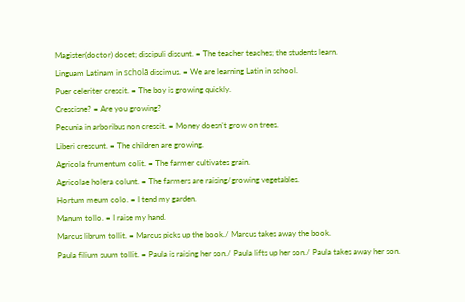Magister(doctor) docet; discipuli discunt. = The teacher teaches; the students learn.
Linguam Latinam in scholā discimus. = We are learning Latin in school.
Puer celeriter crescit. = The boy is growing quickly.
Crescisne? = Are you growing?
Pecunia in arboribus non crescit. = Money doesn’t grow on trees.
Liberi crescunt. = The children are growing.
Agricola frumentum colit. = The farmer cultivates grain.
Agricolae holera colunt. = The farmers are raising/growing vegetables.
Hortum meum colo. = I tend my garden.
Manum tollo. = I raise my hand.
Marcus librum tollit. = Marcus picks up the book./ Marcus takes away the book.
Paula filium suum tollit. = Paula is raising her son./ Paula lifts up her son./ Paula takes away her son.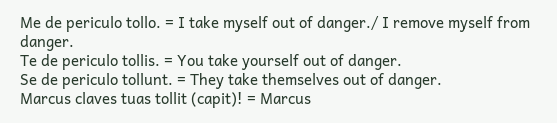Me de periculo tollo. = I take myself out of danger./ I remove myself from danger.
Te de periculo tollis. = You take yourself out of danger.
Se de periculo tollunt. = They take themselves out of danger.
Marcus claves tuas tollit (capit)! = Marcus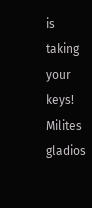is taking your keys!
Milites gladios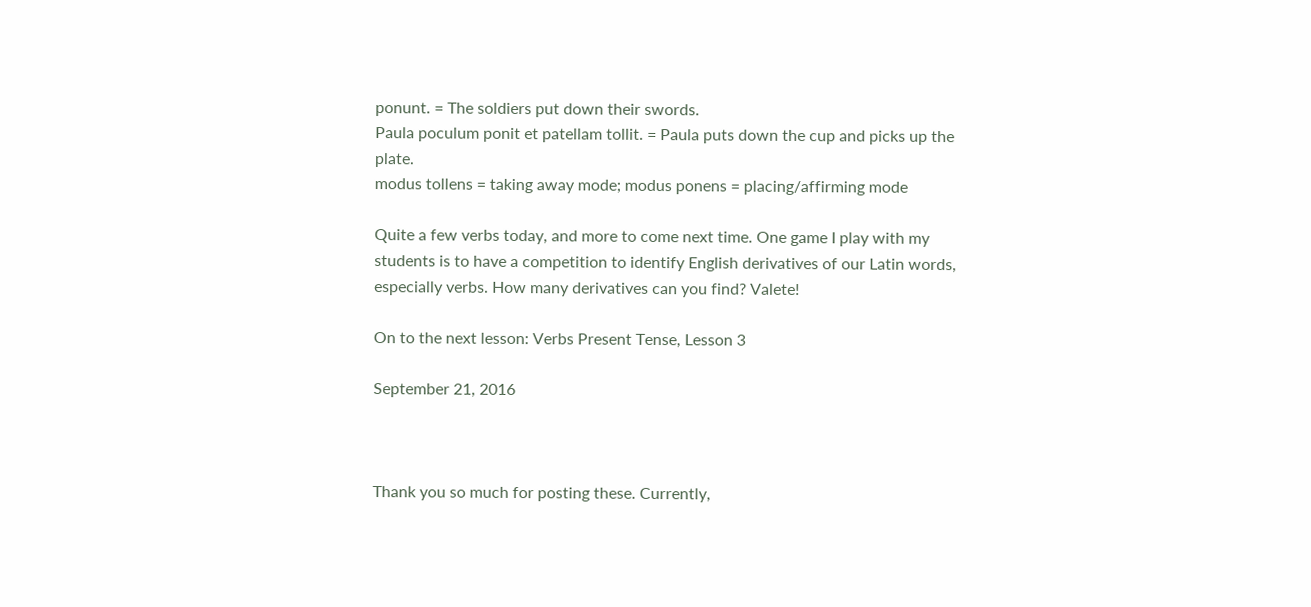ponunt. = The soldiers put down their swords.
Paula poculum ponit et patellam tollit. = Paula puts down the cup and picks up the plate.
modus tollens = taking away mode; modus ponens = placing/affirming mode

Quite a few verbs today, and more to come next time. One game I play with my students is to have a competition to identify English derivatives of our Latin words, especially verbs. How many derivatives can you find? Valete!

On to the next lesson: Verbs Present Tense, Lesson 3

September 21, 2016



Thank you so much for posting these. Currently,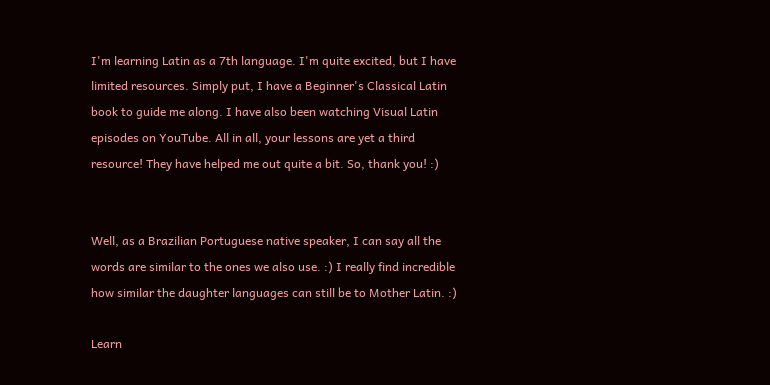I'm learning Latin as a 7th language. I'm quite excited, but I have limited resources. Simply put, I have a Beginner's Classical Latin book to guide me along. I have also been watching Visual Latin episodes on YouTube. All in all, your lessons are yet a third resource! They have helped me out quite a bit. So, thank you! :)


Well, as a Brazilian Portuguese native speaker, I can say all the words are similar to the ones we also use. :) I really find incredible how similar the daughter languages can still be to Mother Latin. :)

Learn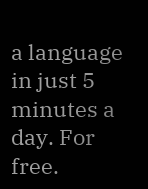a language in just 5 minutes a day. For free.